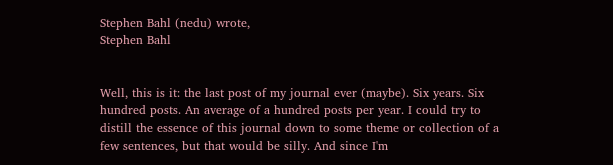Stephen Bahl (nedu) wrote,
Stephen Bahl


Well, this is it: the last post of my journal ever (maybe). Six years. Six hundred posts. An average of a hundred posts per year. I could try to distill the essence of this journal down to some theme or collection of a few sentences, but that would be silly. And since I'm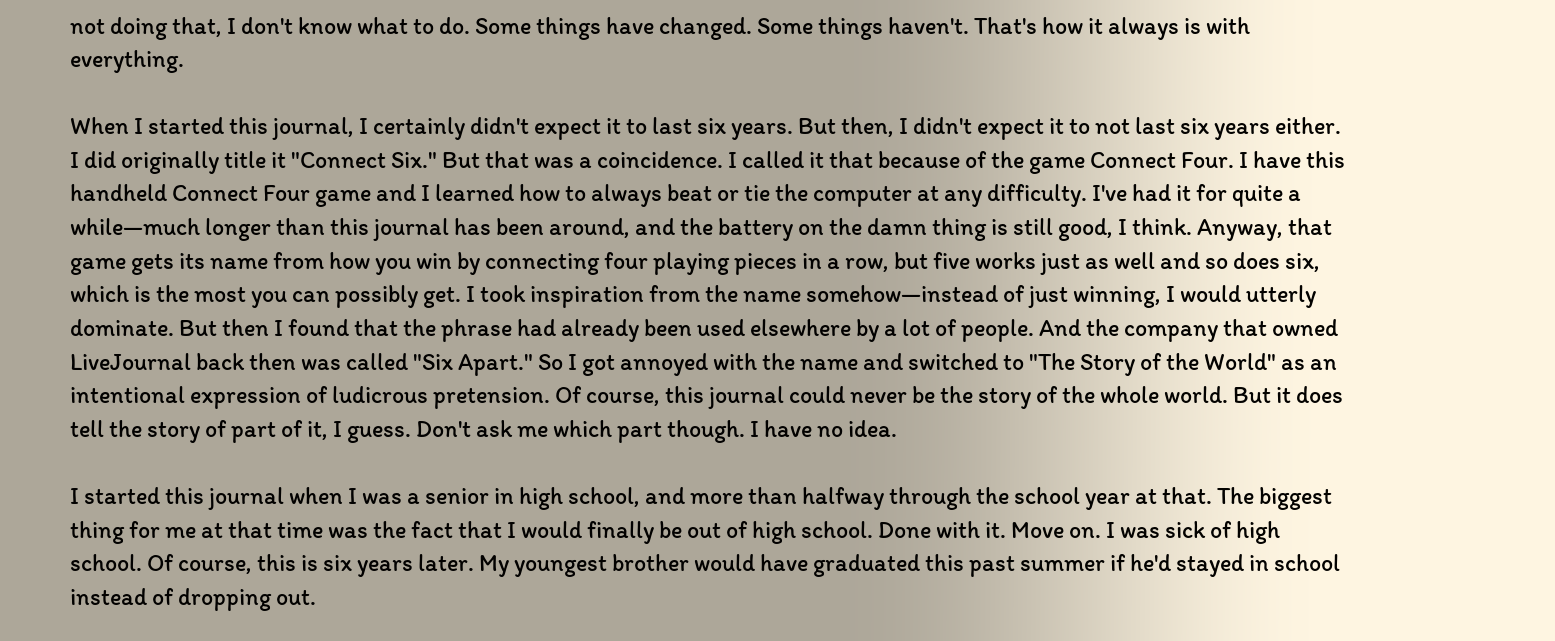not doing that, I don't know what to do. Some things have changed. Some things haven't. That's how it always is with everything.

When I started this journal, I certainly didn't expect it to last six years. But then, I didn't expect it to not last six years either. I did originally title it "Connect Six." But that was a coincidence. I called it that because of the game Connect Four. I have this handheld Connect Four game and I learned how to always beat or tie the computer at any difficulty. I've had it for quite a while—much longer than this journal has been around, and the battery on the damn thing is still good, I think. Anyway, that game gets its name from how you win by connecting four playing pieces in a row, but five works just as well and so does six, which is the most you can possibly get. I took inspiration from the name somehow—instead of just winning, I would utterly dominate. But then I found that the phrase had already been used elsewhere by a lot of people. And the company that owned LiveJournal back then was called "Six Apart." So I got annoyed with the name and switched to "The Story of the World" as an intentional expression of ludicrous pretension. Of course, this journal could never be the story of the whole world. But it does tell the story of part of it, I guess. Don't ask me which part though. I have no idea.

I started this journal when I was a senior in high school, and more than halfway through the school year at that. The biggest thing for me at that time was the fact that I would finally be out of high school. Done with it. Move on. I was sick of high school. Of course, this is six years later. My youngest brother would have graduated this past summer if he'd stayed in school instead of dropping out.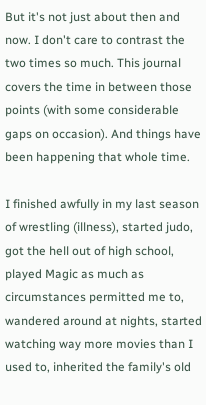But it's not just about then and now. I don't care to contrast the two times so much. This journal covers the time in between those points (with some considerable gaps on occasion). And things have been happening that whole time.

I finished awfully in my last season of wrestling (illness), started judo, got the hell out of high school, played Magic as much as circumstances permitted me to, wandered around at nights, started watching way more movies than I used to, inherited the family's old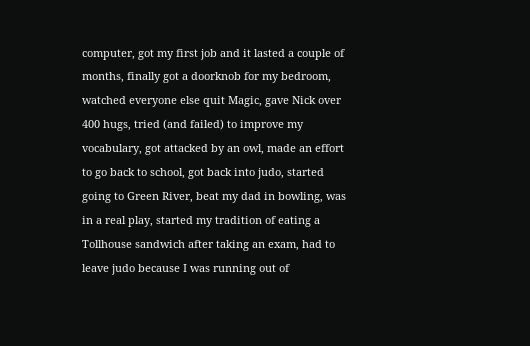computer, got my first job and it lasted a couple of months, finally got a doorknob for my bedroom, watched everyone else quit Magic, gave Nick over 400 hugs, tried (and failed) to improve my vocabulary, got attacked by an owl, made an effort to go back to school, got back into judo, started going to Green River, beat my dad in bowling, was in a real play, started my tradition of eating a Tollhouse sandwich after taking an exam, had to leave judo because I was running out of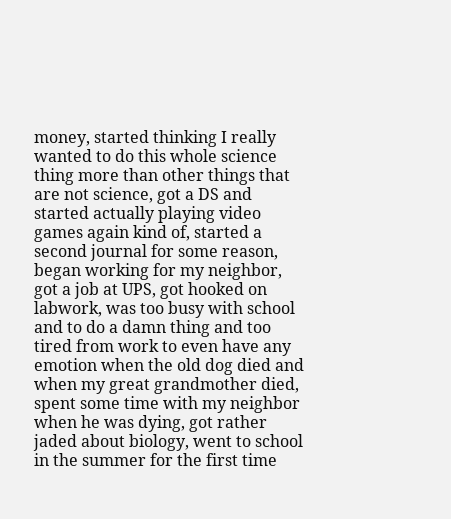money, started thinking I really wanted to do this whole science thing more than other things that are not science, got a DS and started actually playing video games again kind of, started a second journal for some reason, began working for my neighbor, got a job at UPS, got hooked on labwork, was too busy with school and to do a damn thing and too tired from work to even have any emotion when the old dog died and when my great grandmother died, spent some time with my neighbor when he was dying, got rather jaded about biology, went to school in the summer for the first time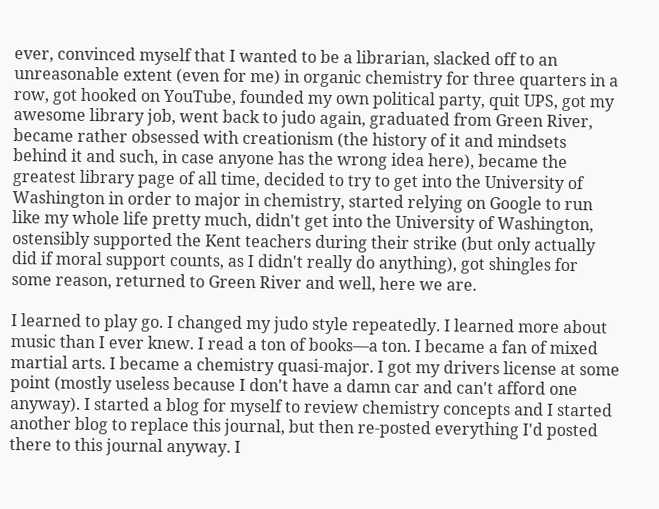ever, convinced myself that I wanted to be a librarian, slacked off to an unreasonable extent (even for me) in organic chemistry for three quarters in a row, got hooked on YouTube, founded my own political party, quit UPS, got my awesome library job, went back to judo again, graduated from Green River, became rather obsessed with creationism (the history of it and mindsets behind it and such, in case anyone has the wrong idea here), became the greatest library page of all time, decided to try to get into the University of Washington in order to major in chemistry, started relying on Google to run like my whole life pretty much, didn't get into the University of Washington, ostensibly supported the Kent teachers during their strike (but only actually did if moral support counts, as I didn't really do anything), got shingles for some reason, returned to Green River and well, here we are.

I learned to play go. I changed my judo style repeatedly. I learned more about music than I ever knew. I read a ton of books—a ton. I became a fan of mixed martial arts. I became a chemistry quasi-major. I got my drivers license at some point (mostly useless because I don't have a damn car and can't afford one anyway). I started a blog for myself to review chemistry concepts and I started another blog to replace this journal, but then re-posted everything I'd posted there to this journal anyway. I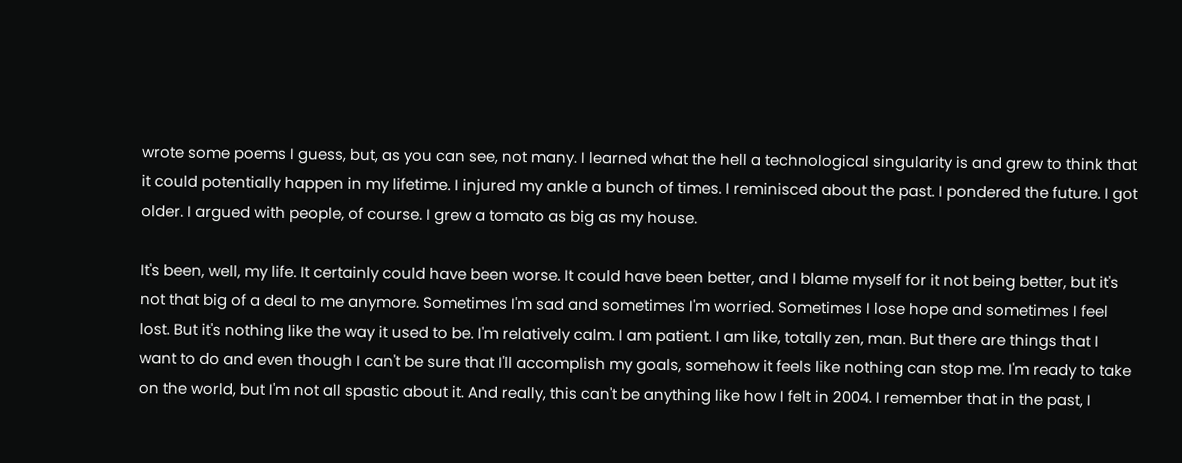wrote some poems I guess, but, as you can see, not many. I learned what the hell a technological singularity is and grew to think that it could potentially happen in my lifetime. I injured my ankle a bunch of times. I reminisced about the past. I pondered the future. I got older. I argued with people, of course. I grew a tomato as big as my house.

It's been, well, my life. It certainly could have been worse. It could have been better, and I blame myself for it not being better, but it's not that big of a deal to me anymore. Sometimes I'm sad and sometimes I'm worried. Sometimes I lose hope and sometimes I feel lost. But it's nothing like the way it used to be. I'm relatively calm. I am patient. I am like, totally zen, man. But there are things that I want to do and even though I can't be sure that I'll accomplish my goals, somehow it feels like nothing can stop me. I'm ready to take on the world, but I'm not all spastic about it. And really, this can't be anything like how I felt in 2004. I remember that in the past, I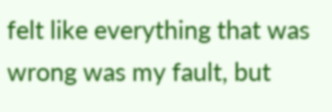felt like everything that was wrong was my fault, but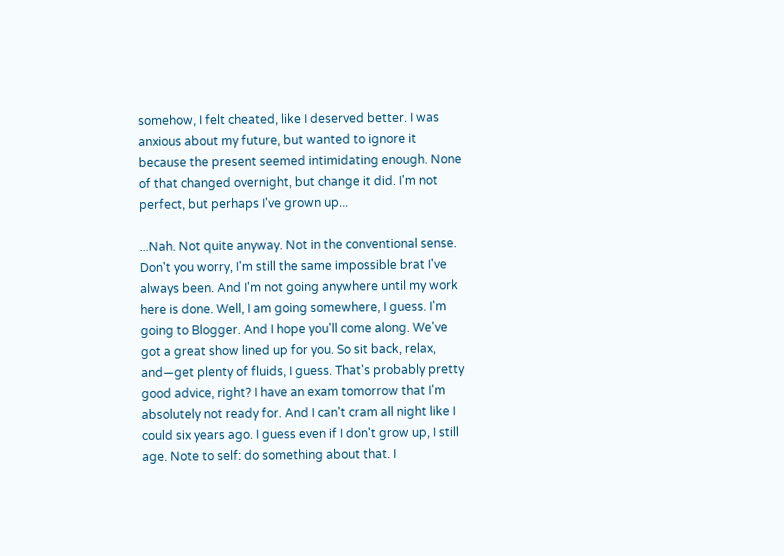somehow, I felt cheated, like I deserved better. I was anxious about my future, but wanted to ignore it because the present seemed intimidating enough. None of that changed overnight, but change it did. I'm not perfect, but perhaps I've grown up...

...Nah. Not quite anyway. Not in the conventional sense. Don't you worry, I'm still the same impossible brat I've always been. And I'm not going anywhere until my work here is done. Well, I am going somewhere, I guess. I'm going to Blogger. And I hope you'll come along. We've got a great show lined up for you. So sit back, relax, and—get plenty of fluids, I guess. That's probably pretty good advice, right? I have an exam tomorrow that I'm absolutely not ready for. And I can't cram all night like I could six years ago. I guess even if I don't grow up, I still age. Note to self: do something about that. I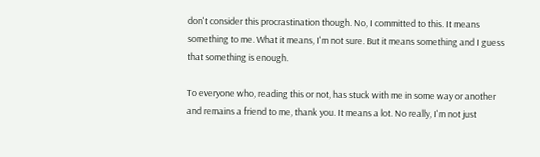don't consider this procrastination though. No, I committed to this. It means something to me. What it means, I'm not sure. But it means something and I guess that something is enough.

To everyone who, reading this or not, has stuck with me in some way or another and remains a friend to me, thank you. It means a lot. No really, I'm not just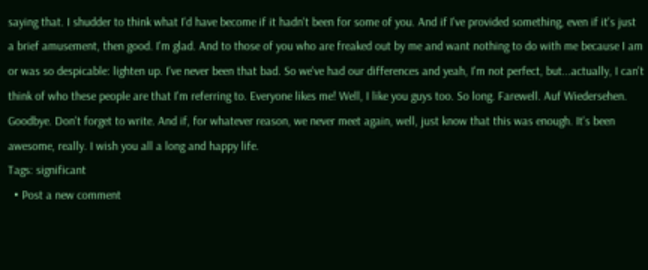saying that. I shudder to think what I'd have become if it hadn't been for some of you. And if I've provided something, even if it's just a brief amusement, then good. I'm glad. And to those of you who are freaked out by me and want nothing to do with me because I am or was so despicable: lighten up. I've never been that bad. So we've had our differences and yeah, I'm not perfect, but...actually, I can't think of who these people are that I'm referring to. Everyone likes me! Well, I like you guys too. So long. Farewell. Auf Wiedersehen. Goodbye. Don't forget to write. And if, for whatever reason, we never meet again, well, just know that this was enough. It's been awesome, really. I wish you all a long and happy life.
Tags: significant
  • Post a new comment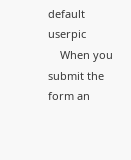default userpic
    When you submit the form an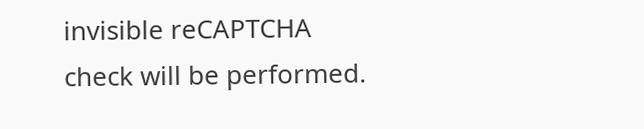invisible reCAPTCHA check will be performed.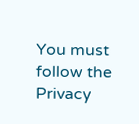You must follow the Privacy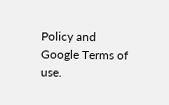Policy and Google Terms of use.